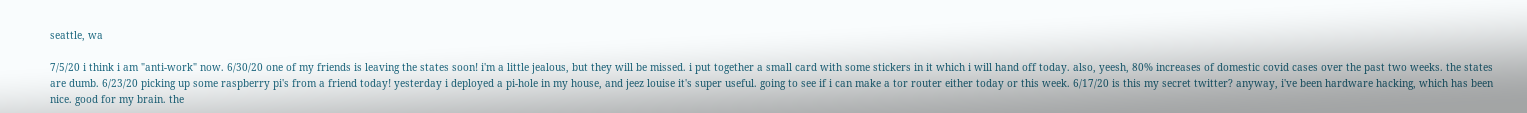seattle, wa

7/5/20 i think i am "anti-work" now. 6/30/20 one of my friends is leaving the states soon! i'm a little jealous, but they will be missed. i put together a small card with some stickers in it which i will hand off today. also, yeesh, 80% increases of domestic covid cases over the past two weeks. the states are dumb. 6/23/20 picking up some raspberry pi's from a friend today! yesterday i deployed a pi-hole in my house, and jeez louise it's super useful. going to see if i can make a tor router either today or this week. 6/17/20 is this my secret twitter? anyway, i've been hardware hacking, which has been nice. good for my brain. the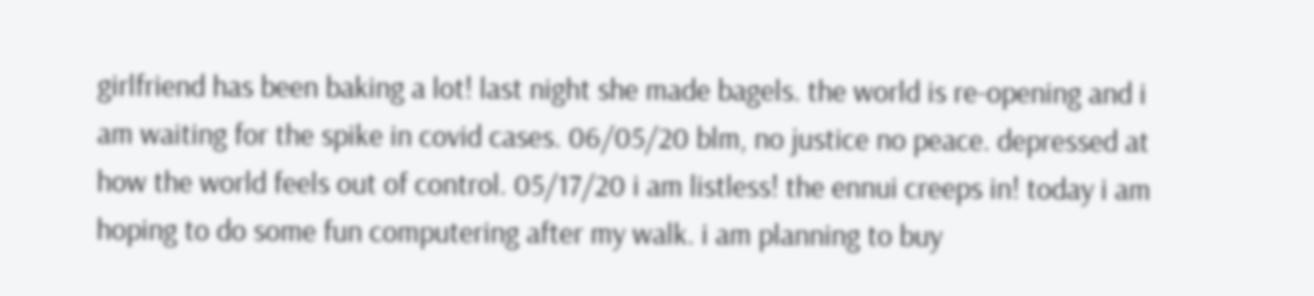girlfriend has been baking a lot! last night she made bagels. the world is re-opening and i am waiting for the spike in covid cases. 06/05/20 blm, no justice no peace. depressed at how the world feels out of control. 05/17/20 i am listless! the ennui creeps in! today i am hoping to do some fun computering after my walk. i am planning to buy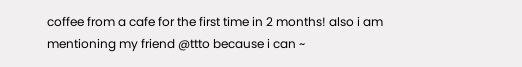coffee from a cafe for the first time in 2 months! also i am mentioning my friend @ttto because i can ~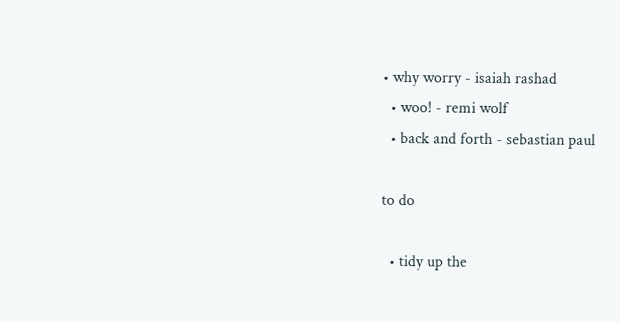• why worry - isaiah rashad
  • woo! - remi wolf
  • back and forth - sebastian paul

to do

  • tidy up the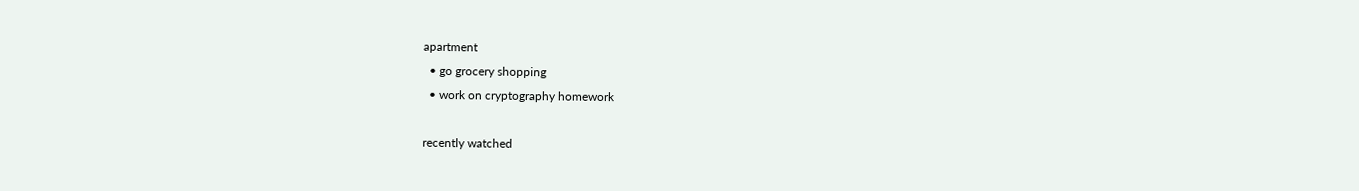apartment
  • go grocery shopping
  • work on cryptography homework

recently watched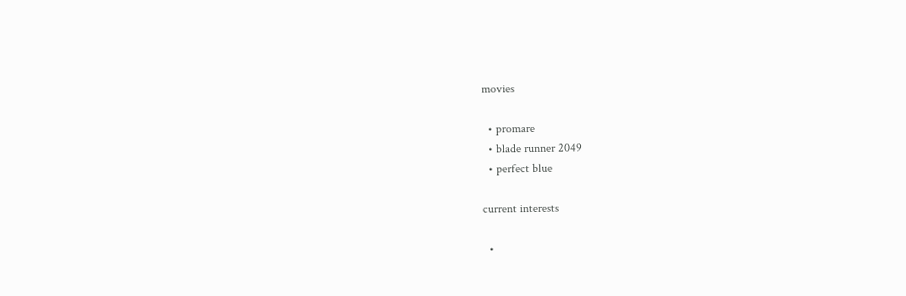movies

  • promare
  • blade runner 2049
  • perfect blue

current interests

  •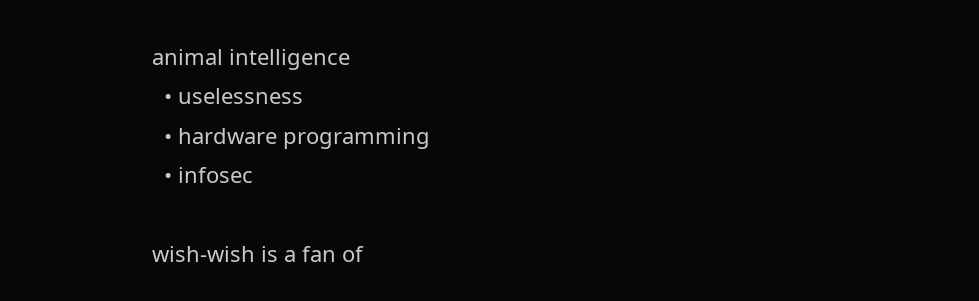animal intelligence
  • uselessness
  • hardware programming
  • infosec

wish-wish is a fan of